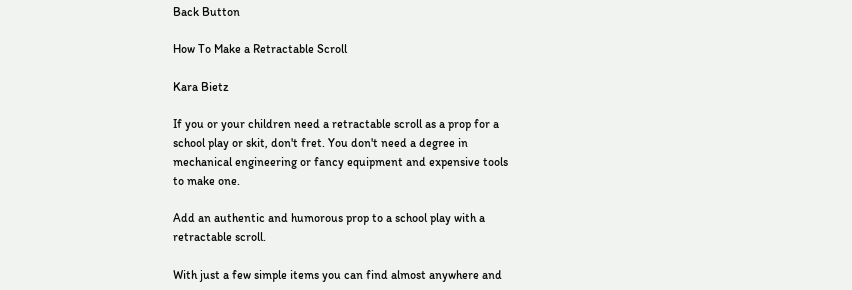Back Button

How To Make a Retractable Scroll

Kara Bietz

If you or your children need a retractable scroll as a prop for a school play or skit, don't fret. You don't need a degree in mechanical engineering or fancy equipment and expensive tools to make one.

Add an authentic and humorous prop to a school play with a retractable scroll.

With just a few simple items you can find almost anywhere and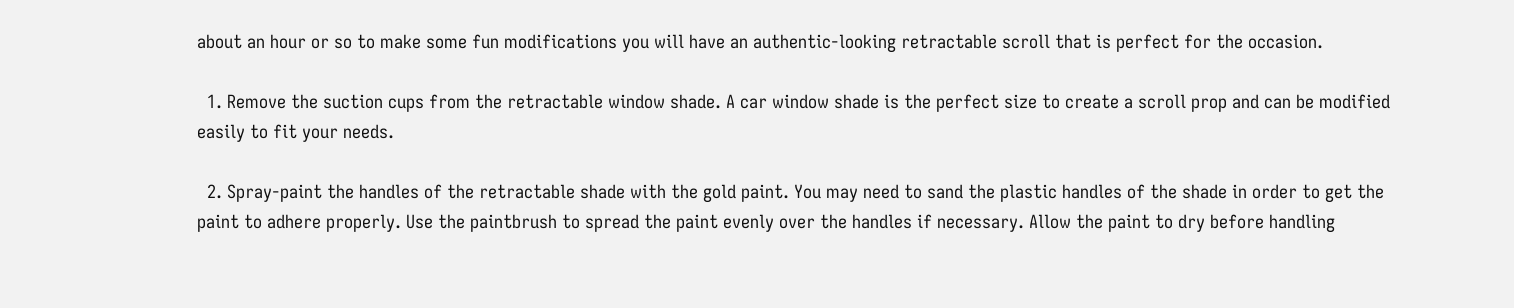about an hour or so to make some fun modifications you will have an authentic-looking retractable scroll that is perfect for the occasion.

  1. Remove the suction cups from the retractable window shade. A car window shade is the perfect size to create a scroll prop and can be modified easily to fit your needs.

  2. Spray-paint the handles of the retractable shade with the gold paint. You may need to sand the plastic handles of the shade in order to get the paint to adhere properly. Use the paintbrush to spread the paint evenly over the handles if necessary. Allow the paint to dry before handling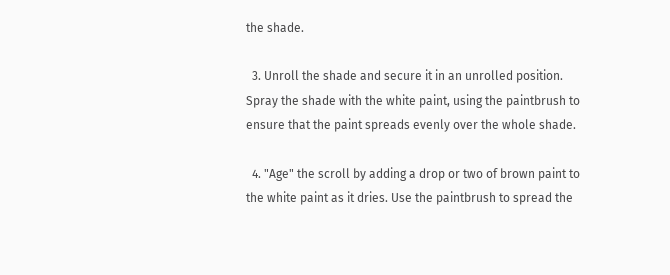the shade.

  3. Unroll the shade and secure it in an unrolled position. Spray the shade with the white paint, using the paintbrush to ensure that the paint spreads evenly over the whole shade.

  4. "Age" the scroll by adding a drop or two of brown paint to the white paint as it dries. Use the paintbrush to spread the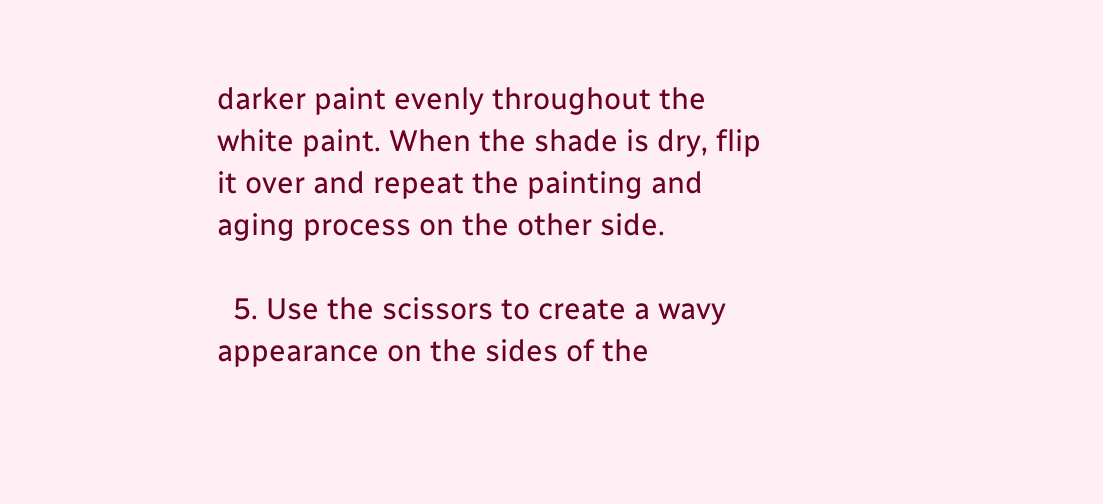darker paint evenly throughout the white paint. When the shade is dry, flip it over and repeat the painting and aging process on the other side.

  5. Use the scissors to create a wavy appearance on the sides of the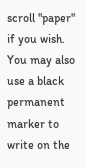scroll "paper" if you wish. You may also use a black permanent marker to write on the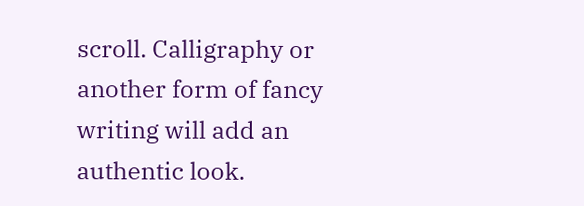scroll. Calligraphy or another form of fancy writing will add an authentic look.